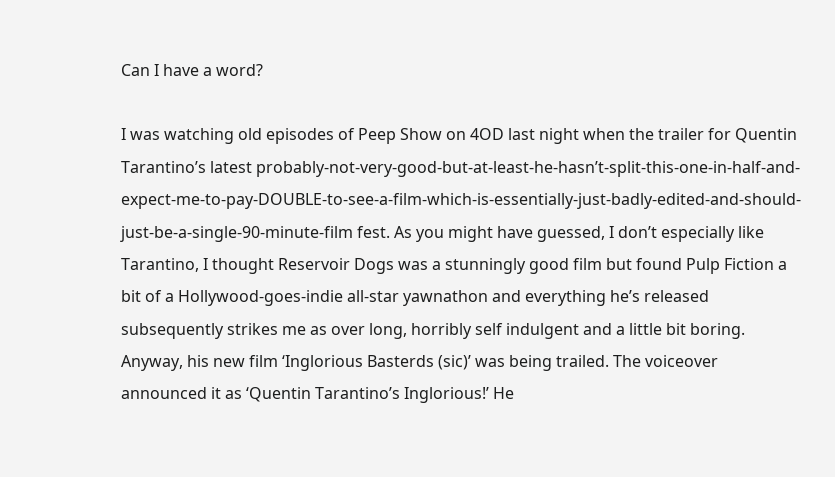Can I have a word?

I was watching old episodes of Peep Show on 4OD last night when the trailer for Quentin Tarantino’s latest probably-not-very-good-but-at-least-he-hasn’t-split-this-one-in-half-and-expect-me-to-pay-DOUBLE-to-see-a-film-which-is-essentially-just-badly-edited-and-should-just-be-a-single-90-minute-film fest. As you might have guessed, I don’t especially like Tarantino, I thought Reservoir Dogs was a stunningly good film but found Pulp Fiction a bit of a Hollywood-goes-indie all-star yawnathon and everything he’s released subsequently strikes me as over long, horribly self indulgent and a little bit boring. Anyway, his new film ‘Inglorious Basterds (sic)’ was being trailed. The voiceover announced it as ‘Quentin Tarantino’s Inglorious!’ He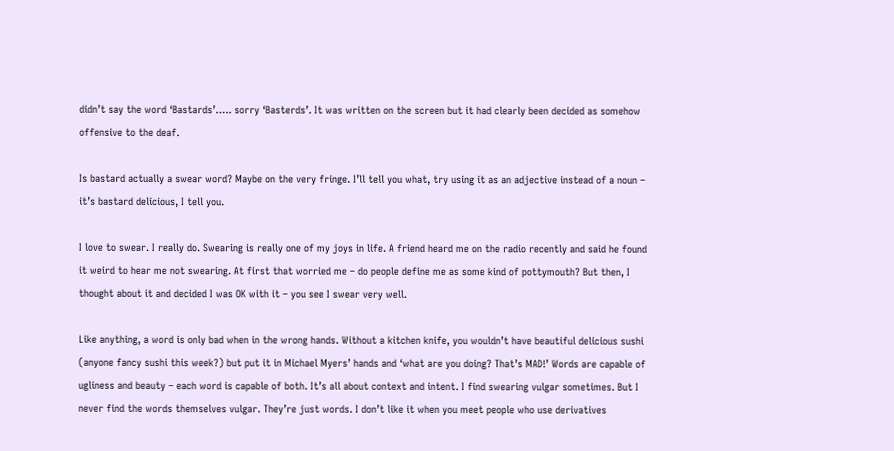didn’t say the word ‘Bastards’….. sorry ‘Basterds’. It was written on the screen but it had clearly been decided as somehow offensive to the deaf.

Is bastard actually a swear word? Maybe on the very fringe. I’ll tell you what, try using it as an adjective instead of a noun – it’s bastard delicious, I tell you.

I love to swear. I really do. Swearing is really one of my joys in life. A friend heard me on the radio recently and said he found it weird to hear me not swearing. At first that worried me – do people define me as some kind of pottymouth? But then, I thought about it and decided I was OK with it – you see I swear very well.

Like anything, a word is only bad when in the wrong hands. Without a kitchen knife, you wouldn’t have beautiful delicious sushi (anyone fancy sushi this week?) but put it in Michael Myers’ hands and ‘what are you doing? That’s MAD!’ Words are capable of ugliness and beauty – each word is capable of both. It’s all about context and intent. I find swearing vulgar sometimes. But I never find the words themselves vulgar. They’re just words. I don’t like it when you meet people who use derivatives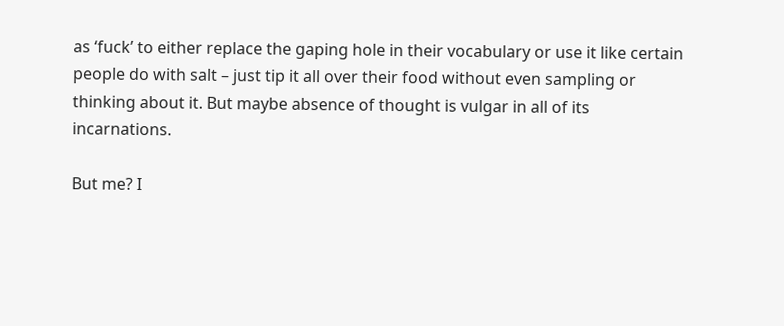as ‘fuck’ to either replace the gaping hole in their vocabulary or use it like certain people do with salt – just tip it all over their food without even sampling or thinking about it. But maybe absence of thought is vulgar in all of its incarnations.

But me? I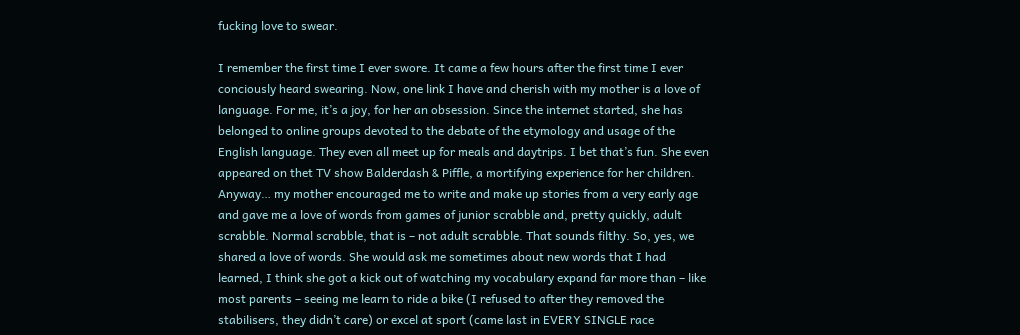fucking love to swear.

I remember the first time I ever swore. It came a few hours after the first time I ever conciously heard swearing. Now, one link I have and cherish with my mother is a love of language. For me, it’s a joy, for her an obsession. Since the internet started, she has belonged to online groups devoted to the debate of the etymology and usage of the English language. They even all meet up for meals and daytrips. I bet that’s fun. She even appeared on thet TV show Balderdash & Piffle, a mortifying experience for her children. Anyway… my mother encouraged me to write and make up stories from a very early age and gave me a love of words from games of junior scrabble and, pretty quickly, adult scrabble. Normal scrabble, that is – not adult scrabble. That sounds filthy. So, yes, we shared a love of words. She would ask me sometimes about new words that I had learned, I think she got a kick out of watching my vocabulary expand far more than – like most parents – seeing me learn to ride a bike (I refused to after they removed the stabilisers, they didn’t care) or excel at sport (came last in EVERY SINGLE race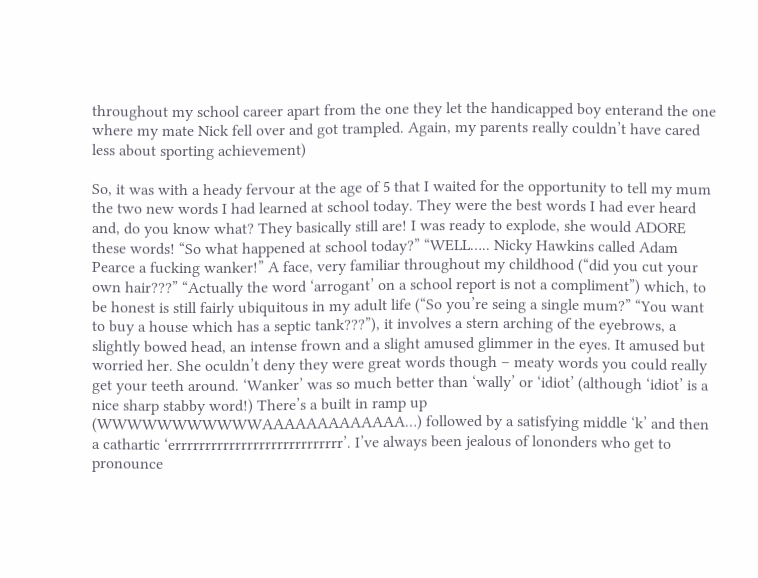throughout my school career apart from the one they let the handicapped boy enterand the one where my mate Nick fell over and got trampled. Again, my parents really couldn’t have cared less about sporting achievement)

So, it was with a heady fervour at the age of 5 that I waited for the opportunity to tell my mum the two new words I had learned at school today. They were the best words I had ever heard and, do you know what? They basically still are! I was ready to explode, she would ADORE these words! “So what happened at school today?” “WELL….. Nicky Hawkins called Adam Pearce a fucking wanker!” A face, very familiar throughout my childhood (“did you cut your own hair???” “Actually the word ‘arrogant’ on a school report is not a compliment”) which, to be honest is still fairly ubiquitous in my adult life (“So you’re seing a single mum?” “You want to buy a house which has a septic tank???”), it involves a stern arching of the eyebrows, a slightly bowed head, an intense frown and a slight amused glimmer in the eyes. It amused but worried her. She oculdn’t deny they were great words though – meaty words you could really get your teeth around. ‘Wanker’ was so much better than ‘wally’ or ‘idiot’ (although ‘idiot’ is a nice sharp stabby word!) There’s a built in ramp up (WWWWWWWWWWWAAAAAAAAAAAAA…) followed by a satisfying middle ‘k’ and then a cathartic ‘errrrrrrrrrrrrrrrrrrrrrrrrrrr’. I’ve always been jealous of lononders who get to pronounce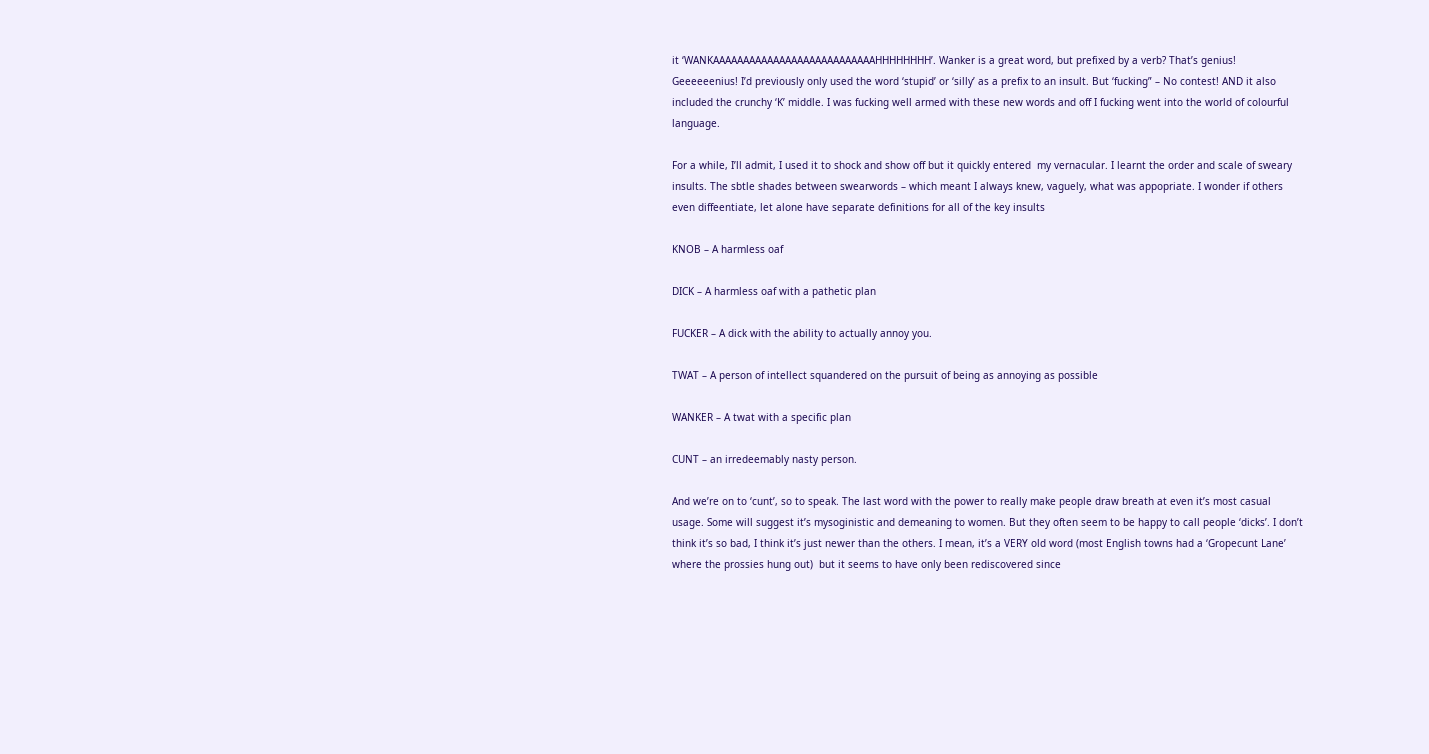it ‘WANKAAAAAAAAAAAAAAAAAAAAAAAAAAAHHHHHHHH’. Wanker is a great word, but prefixed by a verb? That’s genius! Geeeeeenius! I’d previously only used the word ‘stupid’ or ‘silly’ as a prefix to an insult. But ‘fucking” – No contest! AND it also included the crunchy ‘K’ middle. I was fucking well armed with these new words and off I fucking went into the world of colourful language.

For a while, I’ll admit, I used it to shock and show off but it quickly entered  my vernacular. I learnt the order and scale of sweary insults. The sbtle shades between swearwords – which meant I always knew, vaguely, what was appopriate. I wonder if others even diffeentiate, let alone have separate definitions for all of the key insults

KNOB – A harmless oaf

DICK – A harmless oaf with a pathetic plan

FUCKER – A dick with the ability to actually annoy you.

TWAT – A person of intellect squandered on the pursuit of being as annoying as possible

WANKER – A twat with a specific plan

CUNT – an irredeemably nasty person.

And we’re on to ‘cunt’, so to speak. The last word with the power to really make people draw breath at even it’s most casual usage. Some will suggest it’s mysoginistic and demeaning to women. But they often seem to be happy to call people ‘dicks’. I don’t think it’s so bad, I think it’s just newer than the others. I mean, it’s a VERY old word (most English towns had a ‘Gropecunt Lane’ where the prossies hung out)  but it seems to have only been rediscovered since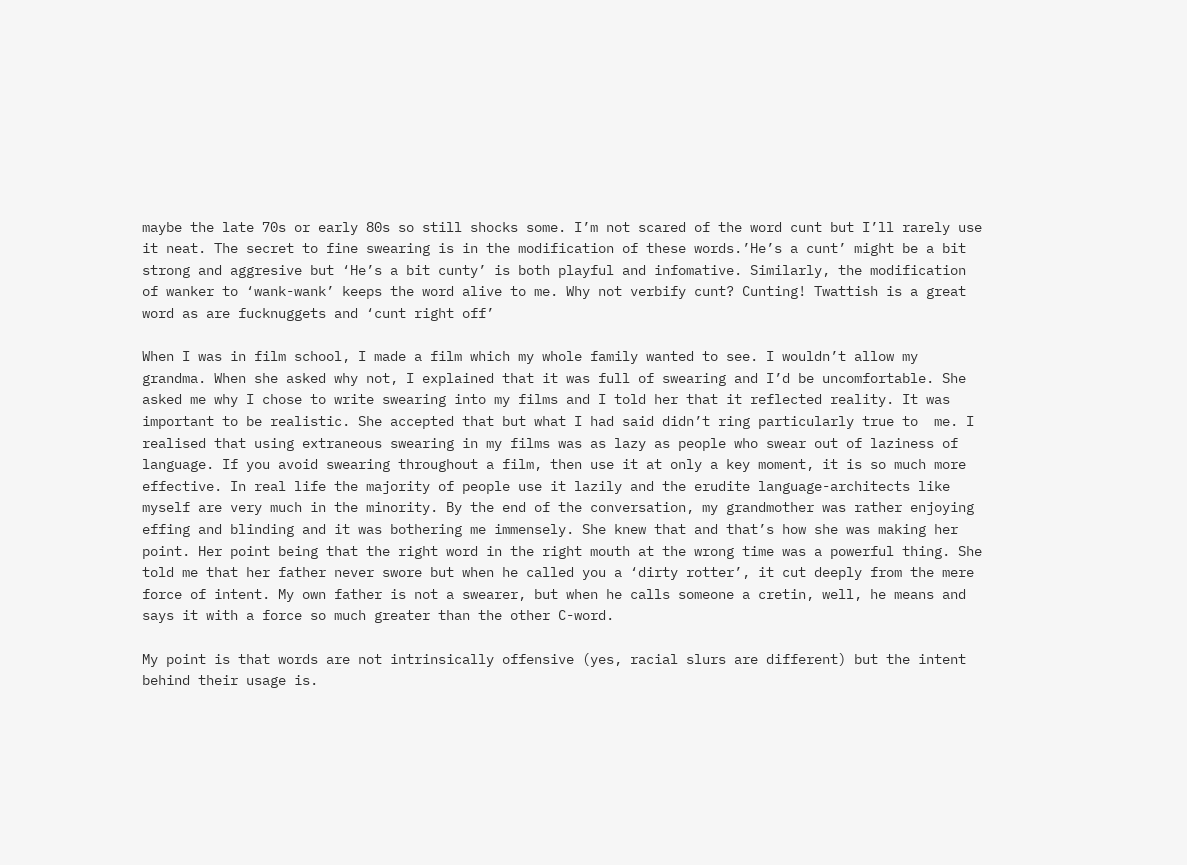maybe the late 70s or early 80s so still shocks some. I’m not scared of the word cunt but I’ll rarely use it neat. The secret to fine swearing is in the modification of these words.’He’s a cunt’ might be a bit strong and aggresive but ‘He’s a bit cunty’ is both playful and infomative. Similarly, the modification of wanker to ‘wank-wank’ keeps the word alive to me. Why not verbify cunt? Cunting! Twattish is a great word as are fucknuggets and ‘cunt right off’

When I was in film school, I made a film which my whole family wanted to see. I wouldn’t allow my grandma. When she asked why not, I explained that it was full of swearing and I’d be uncomfortable. She asked me why I chose to write swearing into my films and I told her that it reflected reality. It was important to be realistic. She accepted that but what I had said didn’t ring particularly true to  me. I realised that using extraneous swearing in my films was as lazy as people who swear out of laziness of language. If you avoid swearing throughout a film, then use it at only a key moment, it is so much more effective. In real life the majority of people use it lazily and the erudite language-architects like myself are very much in the minority. By the end of the conversation, my grandmother was rather enjoying effing and blinding and it was bothering me immensely. She knew that and that’s how she was making her point. Her point being that the right word in the right mouth at the wrong time was a powerful thing. She told me that her father never swore but when he called you a ‘dirty rotter’, it cut deeply from the mere force of intent. My own father is not a swearer, but when he calls someone a cretin, well, he means and says it with a force so much greater than the other C-word.

My point is that words are not intrinsically offensive (yes, racial slurs are different) but the intent behind their usage is.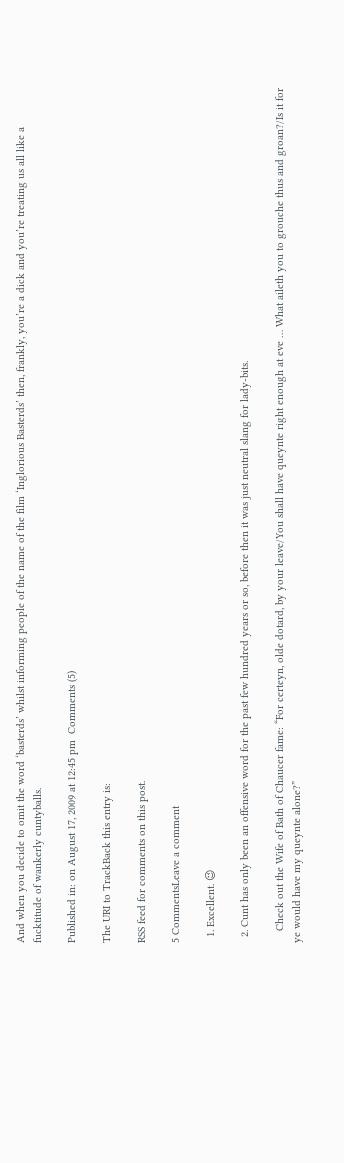And when you decide to omit the word ‘basterds’ whilst informing people of the name of the film ‘Inglorious Basterds’ then, frankly, you’re a dick and you’re treating us all like a fucktitude of wankerly cuntyballs.

Published in: on August 17, 2009 at 12:45 pm  Comments (5)

The URI to TrackBack this entry is:

RSS feed for comments on this post.

5 CommentsLeave a comment

  1. Excellent. 😉

  2. Cunt has only been an offensive word for the past few hundred years or so, before then it was just neutral slang for lady-bits.

    Check out the Wife of Bath of Chaucer fame: “For certeyn, olde dotard, by your leave/You shall have queynte right enough at eve … What aileth you to grouche thus and groan?/Is it for ye would have my queynte alone?”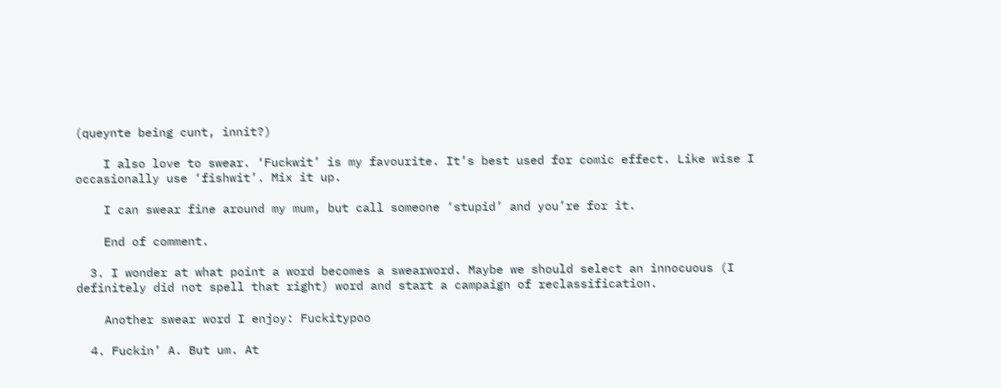(queynte being cunt, innit?)

    I also love to swear. ‘Fuckwit’ is my favourite. It’s best used for comic effect. Like wise I occasionally use ‘fishwit’. Mix it up.

    I can swear fine around my mum, but call someone ‘stupid’ and you’re for it.

    End of comment.

  3. I wonder at what point a word becomes a swearword. Maybe we should select an innocuous (I definitely did not spell that right) word and start a campaign of reclassification.

    Another swear word I enjoy: Fuckitypoo

  4. Fuckin’ A. But um. At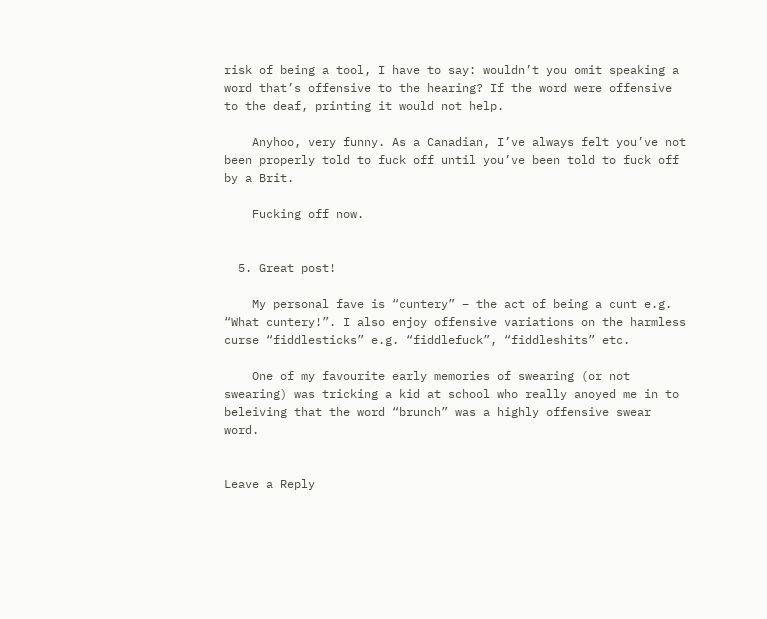risk of being a tool, I have to say: wouldn’t you omit speaking a word that’s offensive to the hearing? If the word were offensive to the deaf, printing it would not help.

    Anyhoo, very funny. As a Canadian, I’ve always felt you’ve not been properly told to fuck off until you’ve been told to fuck off by a Brit.

    Fucking off now.


  5. Great post!

    My personal fave is “cuntery” – the act of being a cunt e.g. “What cuntery!”. I also enjoy offensive variations on the harmless curse “fiddlesticks” e.g. “fiddlefuck”, “fiddleshits” etc.

    One of my favourite early memories of swearing (or not swearing) was tricking a kid at school who really anoyed me in to beleiving that the word “brunch” was a highly offensive swear word.


Leave a Reply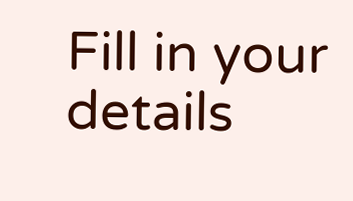Fill in your details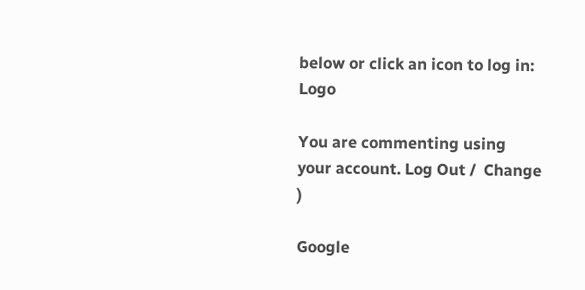below or click an icon to log in: Logo

You are commenting using your account. Log Out /  Change )

Google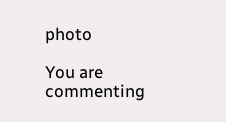photo

You are commenting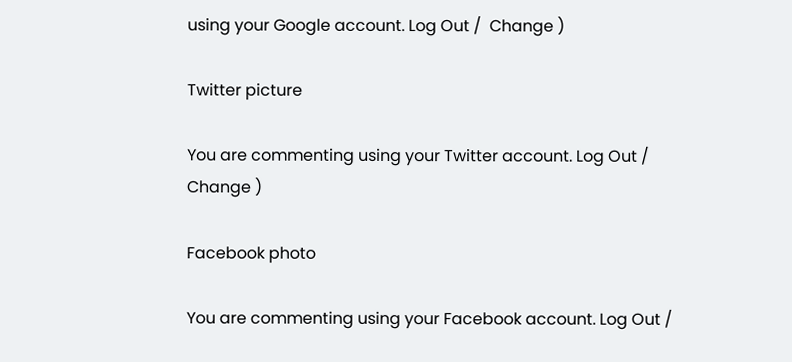using your Google account. Log Out /  Change )

Twitter picture

You are commenting using your Twitter account. Log Out /  Change )

Facebook photo

You are commenting using your Facebook account. Log Out /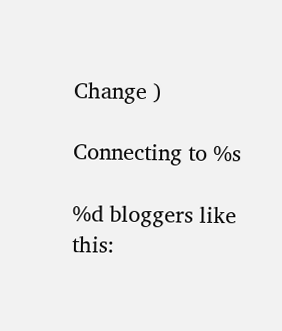Change )

Connecting to %s

%d bloggers like this: